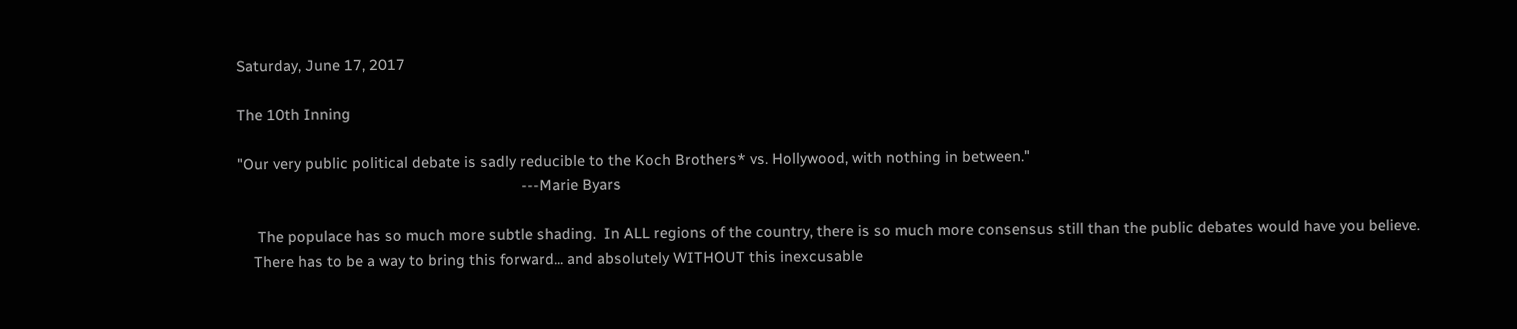Saturday, June 17, 2017

The 10th Inning

"Our very public political debate is sadly reducible to the Koch Brothers* vs. Hollywood, with nothing in between."
                                                                       ---Marie Byars

     The populace has so much more subtle shading.  In ALL regions of the country, there is so much more consensus still than the public debates would have you believe.
    There has to be a way to bring this forward... and absolutely WITHOUT this inexcusable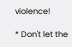violence!

* Don't let the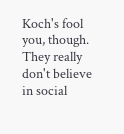Koch's fool you, though. They really don't believe in social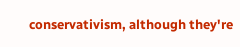conservativism, although they're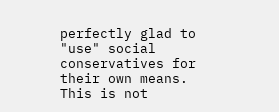perfectly glad to "use" social conservatives for their own means.  This is not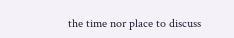the time nor place to discuss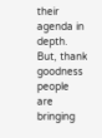their agenda in depth.  But, thank goodness people are bringing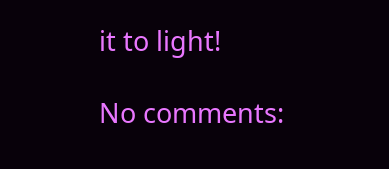it to light!

No comments: